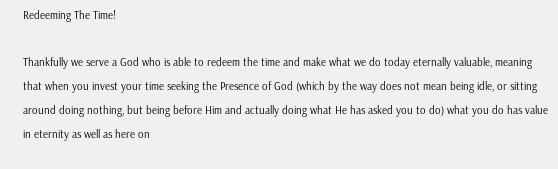Redeeming The Time!

Thankfully we serve a God who is able to redeem the time and make what we do today eternally valuable, meaning that when you invest your time seeking the Presence of God (which by the way does not mean being idle, or sitting around doing nothing, but being before Him and actually doing what He has asked you to do) what you do has value in eternity as well as here on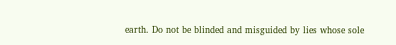earth. Do not be blinded and misguided by lies whose sole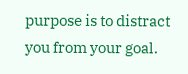purpose is to distract you from your goal.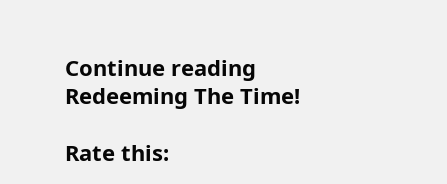Continue reading Redeeming The Time!

Rate this: